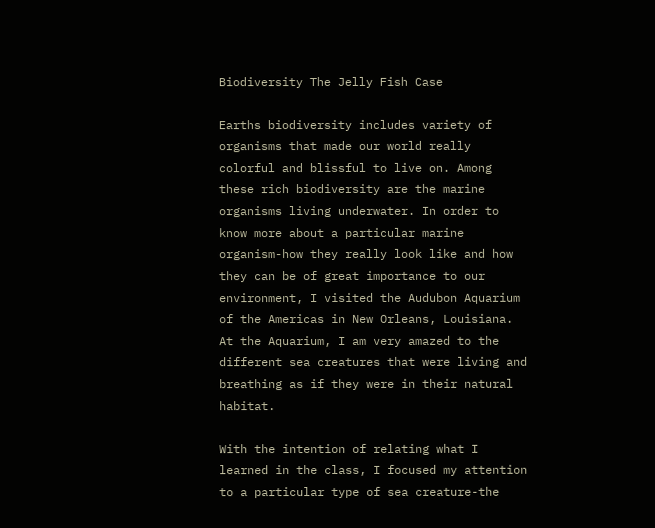Biodiversity The Jelly Fish Case

Earths biodiversity includes variety of organisms that made our world really colorful and blissful to live on. Among these rich biodiversity are the marine organisms living underwater. In order to know more about a particular marine organism-how they really look like and how they can be of great importance to our environment, I visited the Audubon Aquarium of the Americas in New Orleans, Louisiana. At the Aquarium, I am very amazed to the different sea creatures that were living and breathing as if they were in their natural habitat.

With the intention of relating what I learned in the class, I focused my attention to a particular type of sea creature-the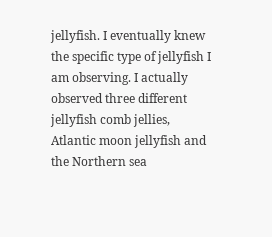jellyfish. I eventually knew the specific type of jellyfish I am observing. I actually observed three different jellyfish comb jellies, Atlantic moon jellyfish and the Northern sea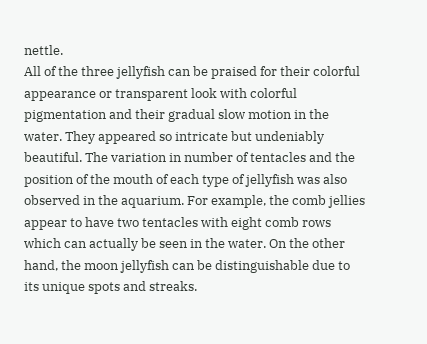nettle.
All of the three jellyfish can be praised for their colorful appearance or transparent look with colorful pigmentation and their gradual slow motion in the water. They appeared so intricate but undeniably beautiful. The variation in number of tentacles and the position of the mouth of each type of jellyfish was also observed in the aquarium. For example, the comb jellies appear to have two tentacles with eight comb rows which can actually be seen in the water. On the other hand, the moon jellyfish can be distinguishable due to its unique spots and streaks.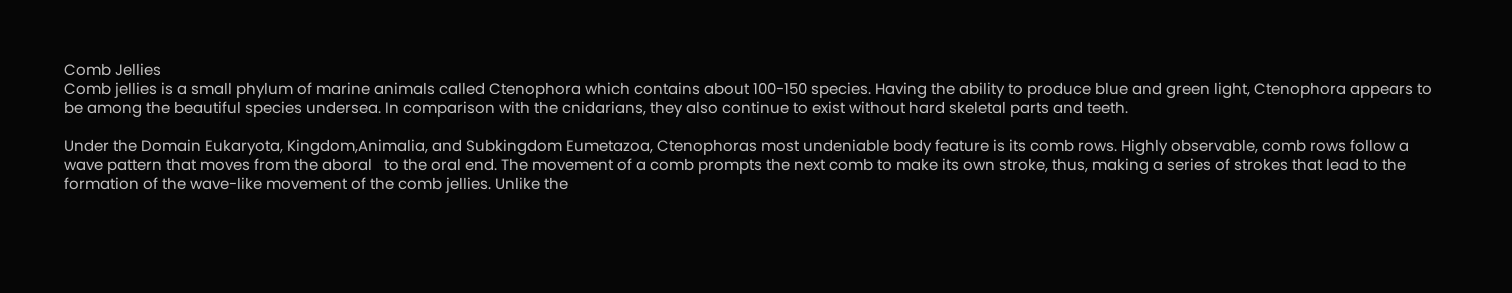Comb Jellies
Comb jellies is a small phylum of marine animals called Ctenophora which contains about 100-150 species. Having the ability to produce blue and green light, Ctenophora appears to be among the beautiful species undersea. In comparison with the cnidarians, they also continue to exist without hard skeletal parts and teeth.

Under the Domain Eukaryota, Kingdom,Animalia, and Subkingdom Eumetazoa, Ctenophoras most undeniable body feature is its comb rows. Highly observable, comb rows follow a wave pattern that moves from the aboral   to the oral end. The movement of a comb prompts the next comb to make its own stroke, thus, making a series of strokes that lead to the formation of the wave-like movement of the comb jellies. Unlike the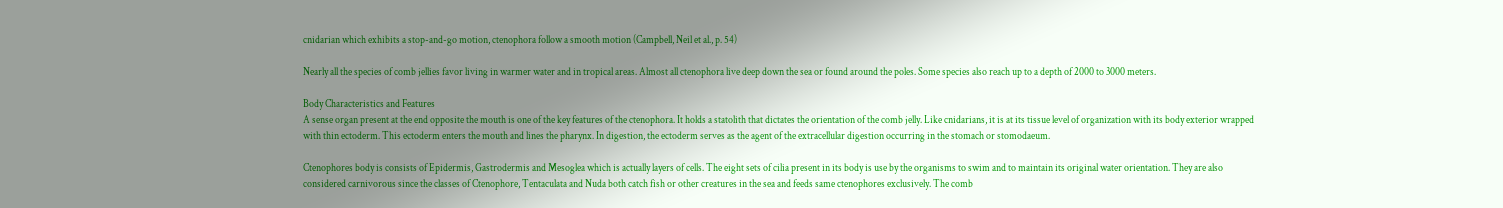cnidarian which exhibits a stop-and-go motion, ctenophora follow a smooth motion (Campbell, Neil et al., p. 54)

Nearly all the species of comb jellies favor living in warmer water and in tropical areas. Almost all ctenophora live deep down the sea or found around the poles. Some species also reach up to a depth of 2000 to 3000 meters.

Body Characteristics and Features
A sense organ present at the end opposite the mouth is one of the key features of the ctenophora. It holds a statolith that dictates the orientation of the comb jelly. Like cnidarians, it is at its tissue level of organization with its body exterior wrapped with thin ectoderm. This ectoderm enters the mouth and lines the pharynx. In digestion, the ectoderm serves as the agent of the extracellular digestion occurring in the stomach or stomodaeum.

Ctenophores body is consists of Epidermis, Gastrodermis and Mesoglea which is actually layers of cells. The eight sets of cilia present in its body is use by the organisms to swim and to maintain its original water orientation. They are also considered carnivorous since the classes of Ctenophore, Tentaculata and Nuda both catch fish or other creatures in the sea and feeds same ctenophores exclusively. The comb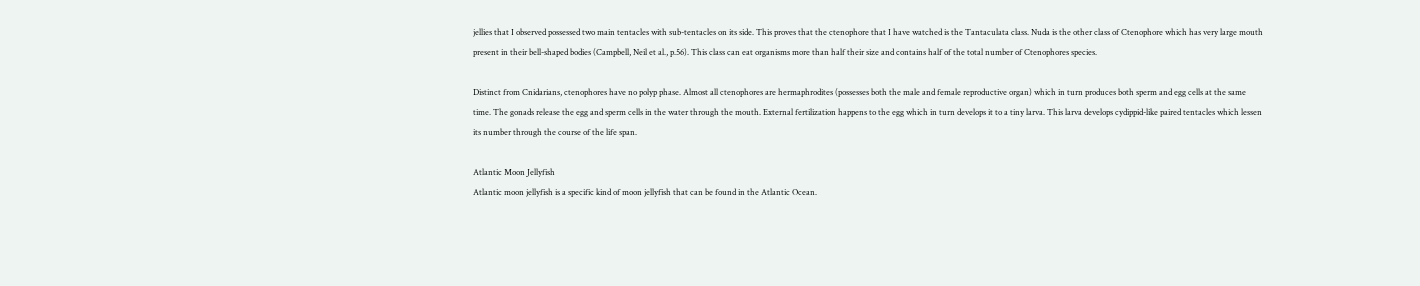jellies that I observed possessed two main tentacles with sub-tentacles on its side. This proves that the ctenophore that I have watched is the Tantaculata class. Nuda is the other class of Ctenophore which has very large mouth present in their bell-shaped bodies (Campbell, Neil et al., p.56). This class can eat organisms more than half their size and contains half of the total number of Ctenophores species.

Distinct from Cnidarians, ctenophores have no polyp phase. Almost all ctenophores are hermaphrodites (possesses both the male and female reproductive organ) which in turn produces both sperm and egg cells at the same time. The gonads release the egg and sperm cells in the water through the mouth. External fertilization happens to the egg which in turn develops it to a tiny larva. This larva develops cydippid-like paired tentacles which lessen its number through the course of the life span.

Atlantic Moon Jellyfish
Atlantic moon jellyfish is a specific kind of moon jellyfish that can be found in the Atlantic Ocean.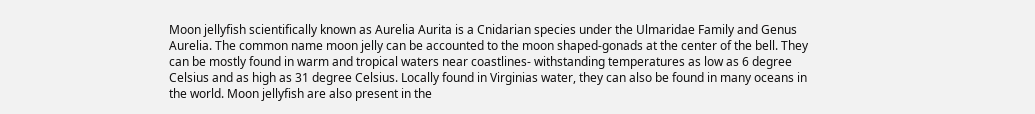Moon jellyfish scientifically known as Aurelia Aurita is a Cnidarian species under the Ulmaridae Family and Genus Aurelia. The common name moon jelly can be accounted to the moon shaped-gonads at the center of the bell. They can be mostly found in warm and tropical waters near coastlines- withstanding temperatures as low as 6 degree Celsius and as high as 31 degree Celsius. Locally found in Virginias water, they can also be found in many oceans in the world. Moon jellyfish are also present in the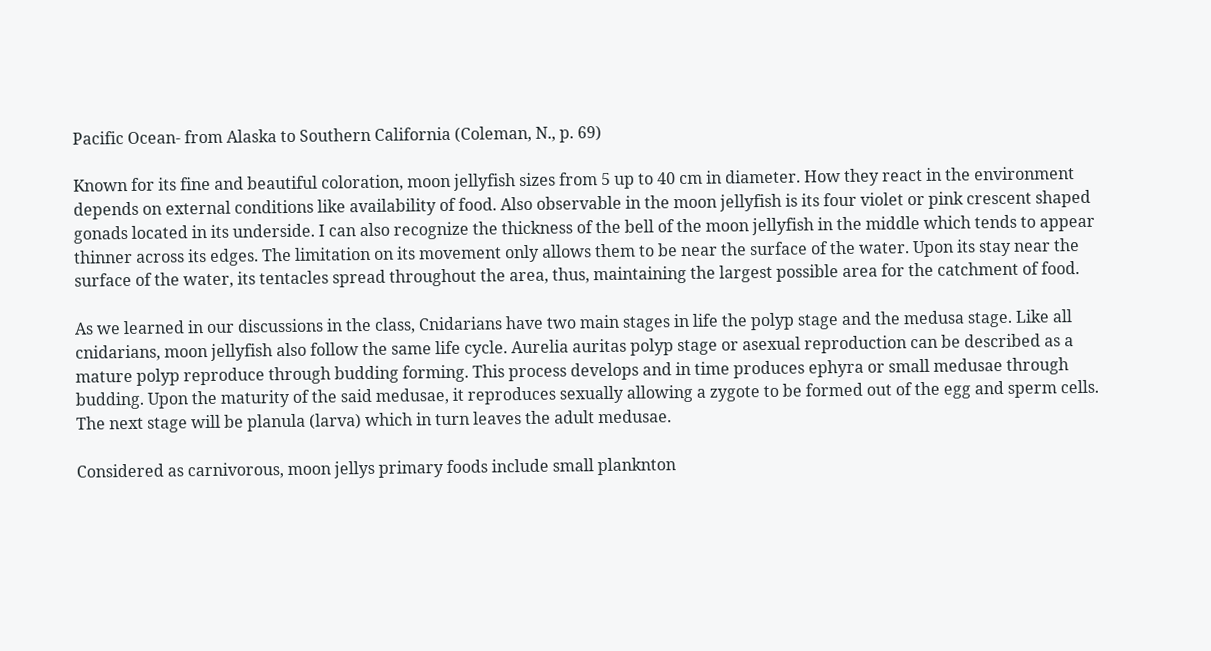Pacific Ocean- from Alaska to Southern California (Coleman, N., p. 69)

Known for its fine and beautiful coloration, moon jellyfish sizes from 5 up to 40 cm in diameter. How they react in the environment depends on external conditions like availability of food. Also observable in the moon jellyfish is its four violet or pink crescent shaped gonads located in its underside. I can also recognize the thickness of the bell of the moon jellyfish in the middle which tends to appear thinner across its edges. The limitation on its movement only allows them to be near the surface of the water. Upon its stay near the surface of the water, its tentacles spread throughout the area, thus, maintaining the largest possible area for the catchment of food.

As we learned in our discussions in the class, Cnidarians have two main stages in life the polyp stage and the medusa stage. Like all cnidarians, moon jellyfish also follow the same life cycle. Aurelia auritas polyp stage or asexual reproduction can be described as a mature polyp reproduce through budding forming. This process develops and in time produces ephyra or small medusae through budding. Upon the maturity of the said medusae, it reproduces sexually allowing a zygote to be formed out of the egg and sperm cells. The next stage will be planula (larva) which in turn leaves the adult medusae.

Considered as carnivorous, moon jellys primary foods include small planknton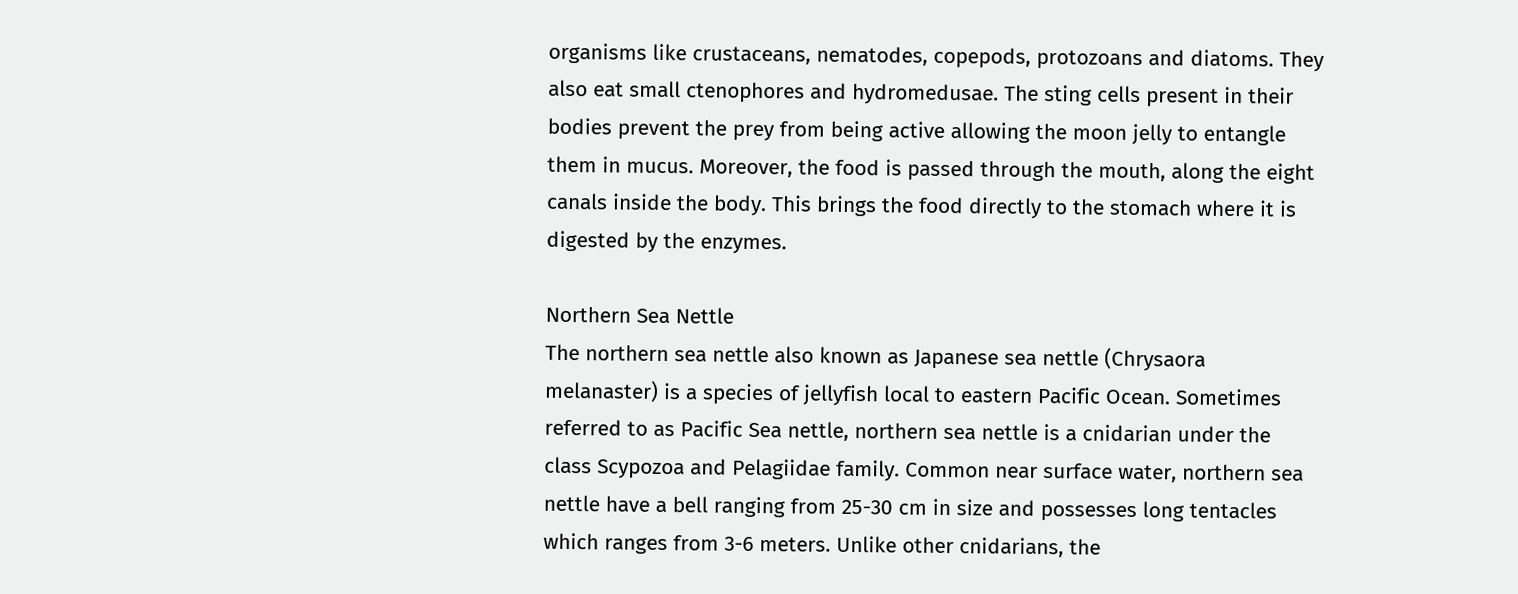organisms like crustaceans, nematodes, copepods, protozoans and diatoms. They also eat small ctenophores and hydromedusae. The sting cells present in their bodies prevent the prey from being active allowing the moon jelly to entangle them in mucus. Moreover, the food is passed through the mouth, along the eight canals inside the body. This brings the food directly to the stomach where it is digested by the enzymes.

Northern Sea Nettle
The northern sea nettle also known as Japanese sea nettle (Chrysaora melanaster) is a species of jellyfish local to eastern Pacific Ocean. Sometimes referred to as Pacific Sea nettle, northern sea nettle is a cnidarian under the class Scypozoa and Pelagiidae family. Common near surface water, northern sea nettle have a bell ranging from 25-30 cm in size and possesses long tentacles which ranges from 3-6 meters. Unlike other cnidarians, the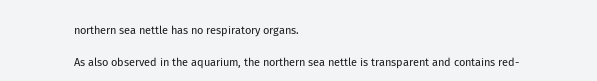northern sea nettle has no respiratory organs.

As also observed in the aquarium, the northern sea nettle is transparent and contains red-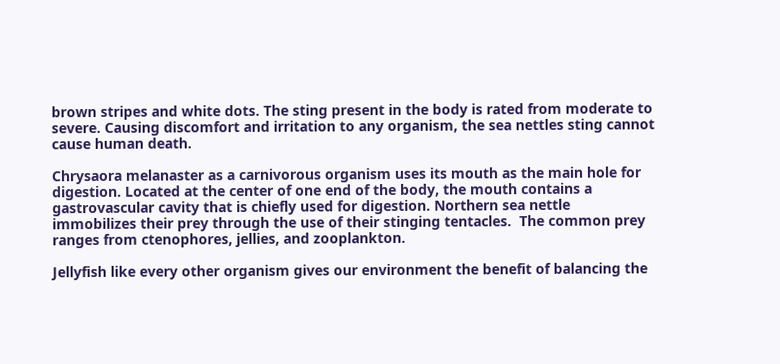brown stripes and white dots. The sting present in the body is rated from moderate to severe. Causing discomfort and irritation to any organism, the sea nettles sting cannot cause human death.

Chrysaora melanaster as a carnivorous organism uses its mouth as the main hole for digestion. Located at the center of one end of the body, the mouth contains a gastrovascular cavity that is chiefly used for digestion. Northern sea nettle immobilizes their prey through the use of their stinging tentacles.  The common prey ranges from ctenophores, jellies, and zooplankton.

Jellyfish like every other organism gives our environment the benefit of balancing the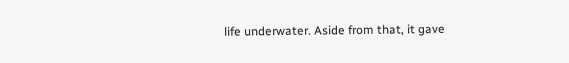life underwater. Aside from that, it gave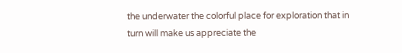the underwater the colorful place for exploration that in turn will make us appreciate the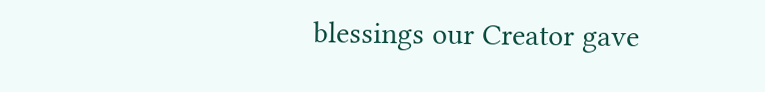blessings our Creator gave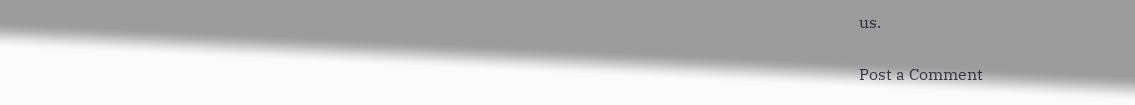us.


Post a Comment